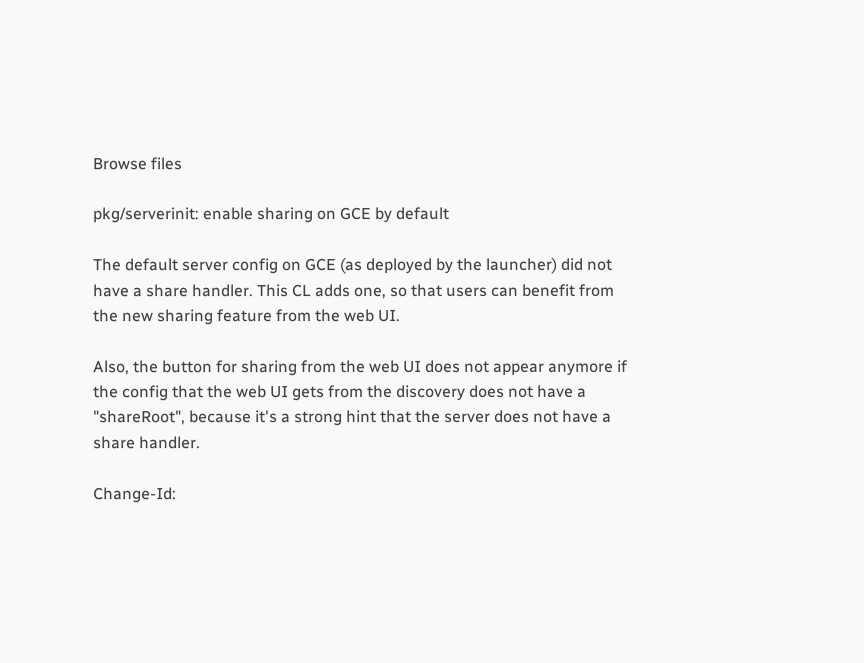Browse files

pkg/serverinit: enable sharing on GCE by default

The default server config on GCE (as deployed by the launcher) did not
have a share handler. This CL adds one, so that users can benefit from
the new sharing feature from the web UI.

Also, the button for sharing from the web UI does not appear anymore if
the config that the web UI gets from the discovery does not have a
"shareRoot", because it's a strong hint that the server does not have a
share handler.

Change-Id: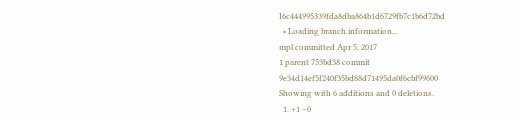I6c444995339fda8dba864b1d6729fb7c1b6d72bd
  • Loading branch information...
mpl committed Apr 5, 2017
1 parent 753bd38 commit 9e34d14ef5f240f35bd88d71495da0f6cbf99600
Showing with 6 additions and 0 deletions.
  1. +1 −0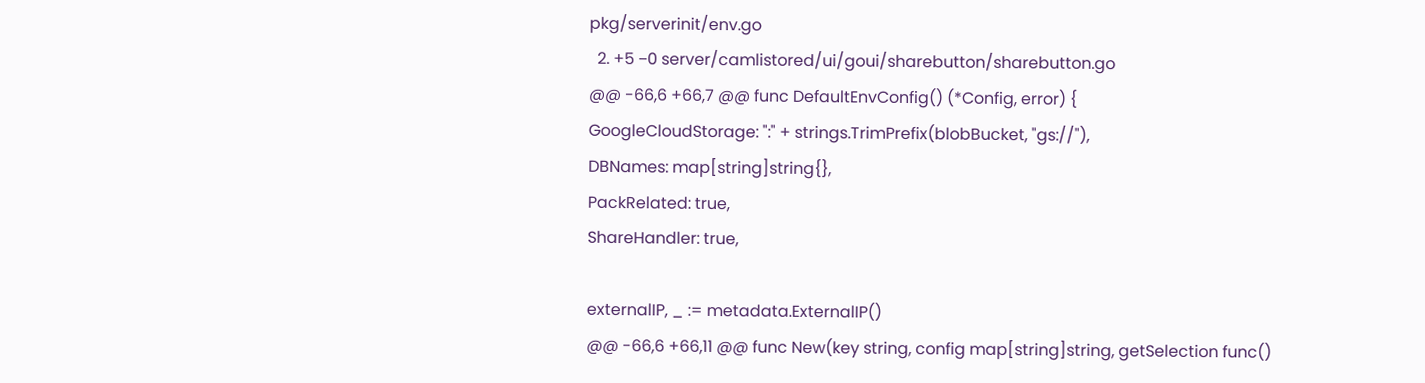pkg/serverinit/env.go
  2. +5 −0 server/camlistored/ui/goui/sharebutton/sharebutton.go
@@ -66,6 +66,7 @@ func DefaultEnvConfig() (*Config, error) {
GoogleCloudStorage: ":" + strings.TrimPrefix(blobBucket, "gs://"),
DBNames: map[string]string{},
PackRelated: true,
ShareHandler: true,

externalIP, _ := metadata.ExternalIP()
@@ -66,6 +66,11 @@ func New(key string, config map[string]string, getSelection func()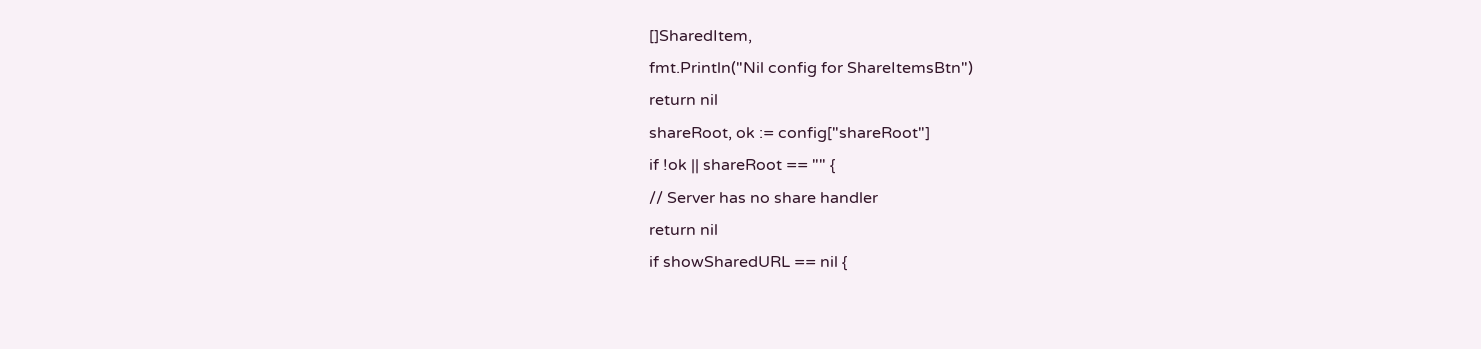[]SharedItem,
fmt.Println("Nil config for ShareItemsBtn")
return nil
shareRoot, ok := config["shareRoot"]
if !ok || shareRoot == "" {
// Server has no share handler
return nil
if showSharedURL == nil {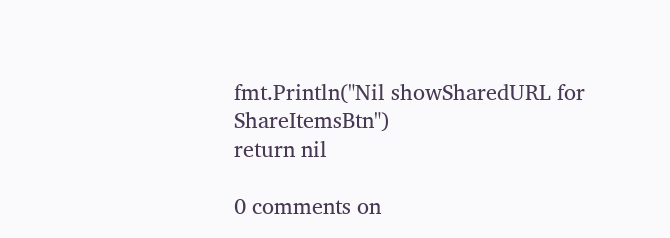fmt.Println("Nil showSharedURL for ShareItemsBtn")
return nil

0 comments on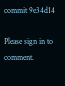commit 9e34d14

Please sign in to comment.